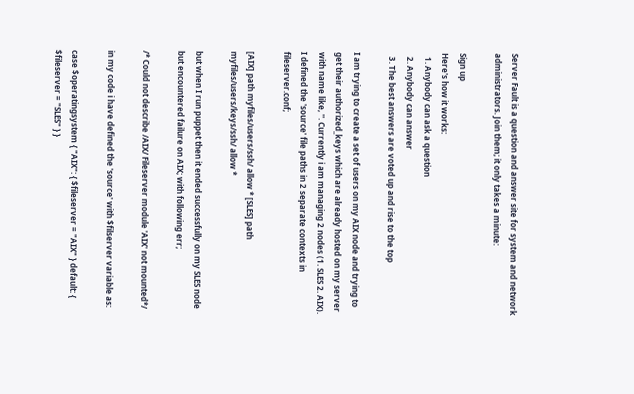Server Fault is a question and answer site for system and network administrators. Join them; it only takes a minute:

Sign up
Here's how it works:
  1. Anybody can ask a question
  2. Anybody can answer
  3. The best answers are voted up and rise to the top

I am trying to create a set of users on my AIX node and trying to get their authorized_keys which are already hosted on my server with name like, ''. Currently i am managing 2 nodes (1. SLES 2. AIX). I defined the 'source' file paths in 2 separate contexts in fileserver.conf;

[AIX] path myfiles/users/ssh/ allow * [SLES] path myfiles/users/keys/ssh/ allow *

but when I run puppet then it ended successfully on my SLES node but encountered failure on AIX; with following err;

/* Could not describe /AIX/ Fileserver module 'AIX' not mounted*/

in my code i have defined the 'source' with $filserver variable as:

case $operatingsystem { "AIX": { $fileserver = "AIX" } default: { $fileserver = "SLES" } }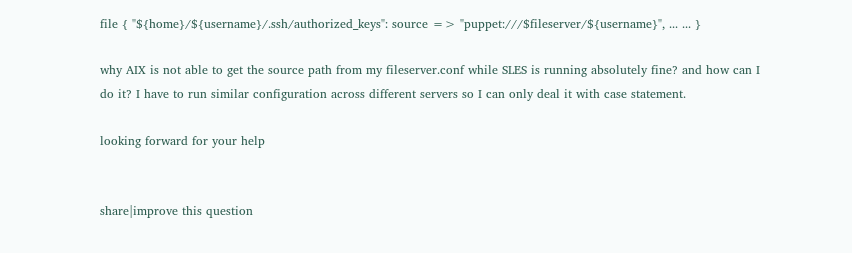file { "${home}/${username}/.ssh/authorized_keys": source => "puppet:///$fileserver/${username}", ... ... }

why AIX is not able to get the source path from my fileserver.conf while SLES is running absolutely fine? and how can I do it? I have to run similar configuration across different servers so I can only deal it with case statement.

looking forward for your help


share|improve this question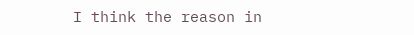I think the reason in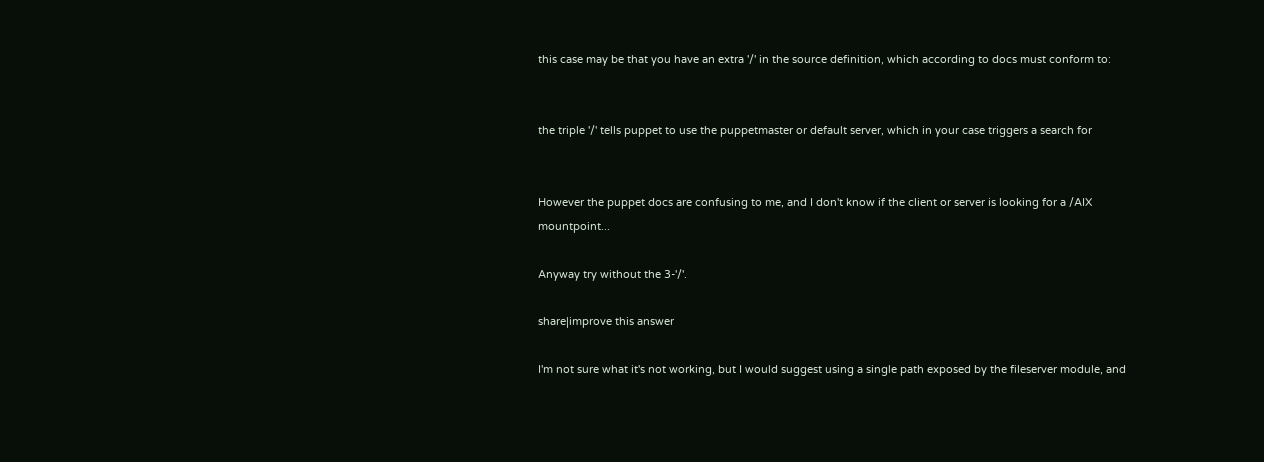this case may be that you have an extra '/' in the source definition, which according to docs must conform to:


the triple '/' tells puppet to use the puppetmaster or default server, which in your case triggers a search for


However the puppet docs are confusing to me, and I don't know if the client or server is looking for a /AIX mountpoint...

Anyway try without the 3-'/'.

share|improve this answer

I'm not sure what it's not working, but I would suggest using a single path exposed by the fileserver module, and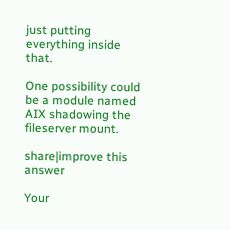just putting everything inside that.

One possibility could be a module named AIX shadowing the fileserver mount.

share|improve this answer

Your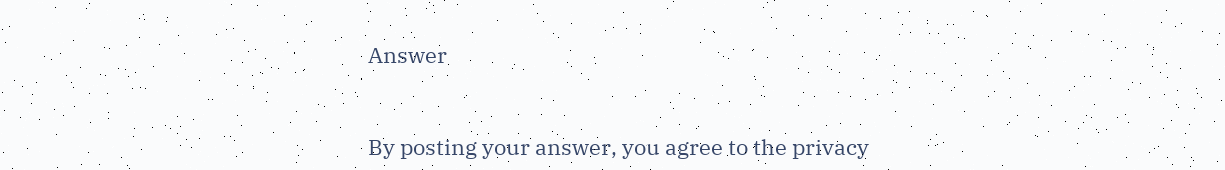Answer


By posting your answer, you agree to the privacy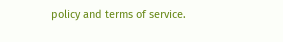policy and terms of service.